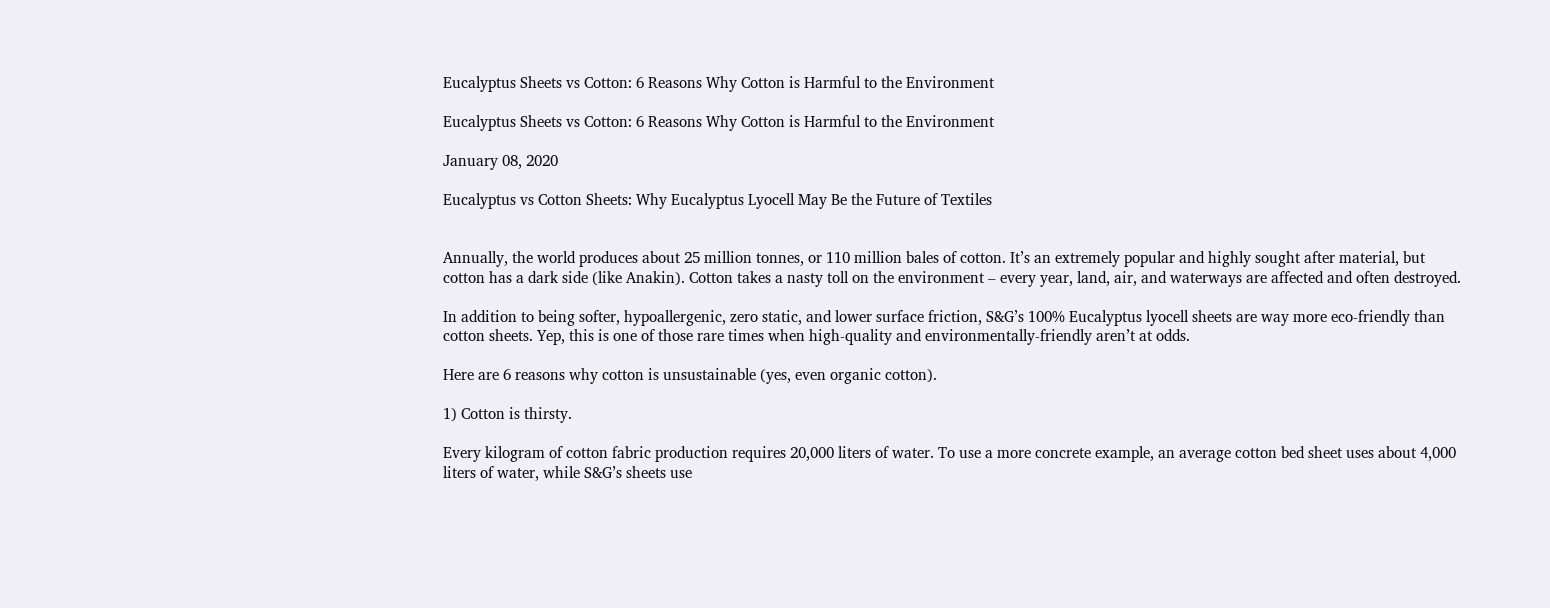Eucalyptus Sheets vs Cotton: 6 Reasons Why Cotton is Harmful to the Environment

Eucalyptus Sheets vs Cotton: 6 Reasons Why Cotton is Harmful to the Environment

January 08, 2020

Eucalyptus vs Cotton Sheets: Why Eucalyptus Lyocell May Be the Future of Textiles


Annually, the world produces about 25 million tonnes, or 110 million bales of cotton. It’s an extremely popular and highly sought after material, but cotton has a dark side (like Anakin). Cotton takes a nasty toll on the environment – every year, land, air, and waterways are affected and often destroyed.

In addition to being softer, hypoallergenic, zero static, and lower surface friction, S&G’s 100% Eucalyptus lyocell sheets are way more eco-friendly than cotton sheets. Yep, this is one of those rare times when high-quality and environmentally-friendly aren’t at odds.

Here are 6 reasons why cotton is unsustainable (yes, even organic cotton).

1) Cotton is thirsty.

Every kilogram of cotton fabric production requires 20,000 liters of water. To use a more concrete example, an average cotton bed sheet uses about 4,000 liters of water, while S&G’s sheets use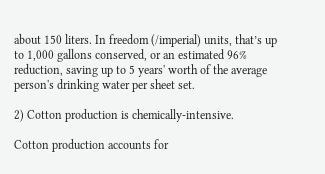about 150 liters. In freedom (/imperial) units, that’s up to 1,000 gallons conserved, or an estimated 96% reduction, saving up to 5 years' worth of the average person's drinking water per sheet set.

2) Cotton production is chemically-intensive.

Cotton production accounts for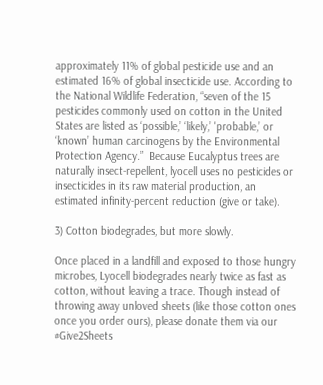approximately 11% of global pesticide use and an estimated 16% of global insecticide use. According to the National Wildlife Federation, “seven of the 15 pesticides commonly used on cotton in the United States are listed as ‘possible,’ ‘likely,’ 'probable,’ or ‘known’ human carcinogens by the Environmental Protection Agency.”  Because Eucalyptus trees are naturally insect-repellent, lyocell uses no pesticides or insecticides in its raw material production, an estimated infinity-percent reduction (give or take).

3) Cotton biodegrades, but more slowly.

Once placed in a landfill and exposed to those hungry microbes, Lyocell biodegrades nearly twice as fast as cotton, without leaving a trace. Though instead of throwing away unloved sheets (like those cotton ones once you order ours), please donate them via our #Give2Sheets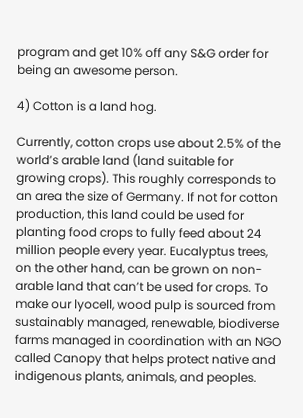program and get 10% off any S&G order for being an awesome person.

4) Cotton is a land hog.

Currently, cotton crops use about 2.5% of the world’s arable land (land suitable for growing crops). This roughly corresponds to an area the size of Germany. If not for cotton production, this land could be used for planting food crops to fully feed about 24 million people every year. Eucalyptus trees, on the other hand, can be grown on non-arable land that can’t be used for crops. To make our lyocell, wood pulp is sourced from sustainably managed, renewable, biodiverse farms managed in coordination with an NGO called Canopy that helps protect native and indigenous plants, animals, and peoples.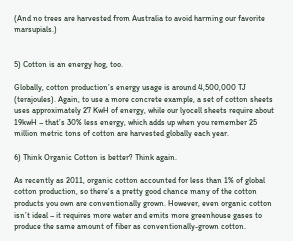(And no trees are harvested from Australia to avoid harming our favorite marsupials.)


5) Cotton is an energy hog, too.

Globally, cotton production’s energy usage is around 4,500,000 TJ (terajoules). Again, to use a more concrete example, a set of cotton sheets uses approximately 27 KwH of energy, while our lyocell sheets require about 19kwH – that’s 30% less energy, which adds up when you remember 25 million metric tons of cotton are harvested globally each year.

6) Think Organic Cotton is better? Think again.

As recently as 2011, organic cotton accounted for less than 1% of global cotton production, so there’s a pretty good chance many of the cotton products you own are conventionally grown. However, even organic cotton isn’t ideal – it requires more water and emits more greenhouse gases to produce the same amount of fiber as conventionally-grown cotton.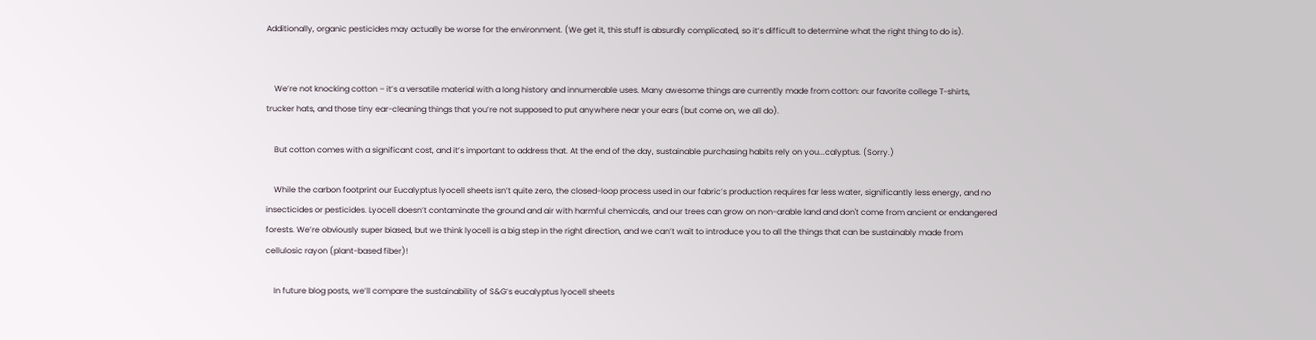Additionally, organic pesticides may actually be worse for the environment. (We get it, this stuff is absurdly complicated, so it’s difficult to determine what the right thing to do is).


    We’re not knocking cotton – it’s a versatile material with a long history and innumerable uses. Many awesome things are currently made from cotton: our favorite college T-shirts, trucker hats, and those tiny ear-cleaning things that you’re not supposed to put anywhere near your ears (but come on, we all do).

    But cotton comes with a significant cost, and it’s important to address that. At the end of the day, sustainable purchasing habits rely on you...calyptus. (Sorry.)

    While the carbon footprint our Eucalyptus lyocell sheets isn’t quite zero, the closed-loop process used in our fabric’s production requires far less water, significantly less energy, and no insecticides or pesticides. Lyocell doesn’t contaminate the ground and air with harmful chemicals, and our trees can grow on non-arable land and don't come from ancient or endangered forests. We’re obviously super biased, but we think lyocell is a big step in the right direction, and we can’t wait to introduce you to all the things that can be sustainably made from cellulosic rayon (plant-based fiber)!

    In future blog posts, we’ll compare the sustainability of S&G’s eucalyptus lyocell sheets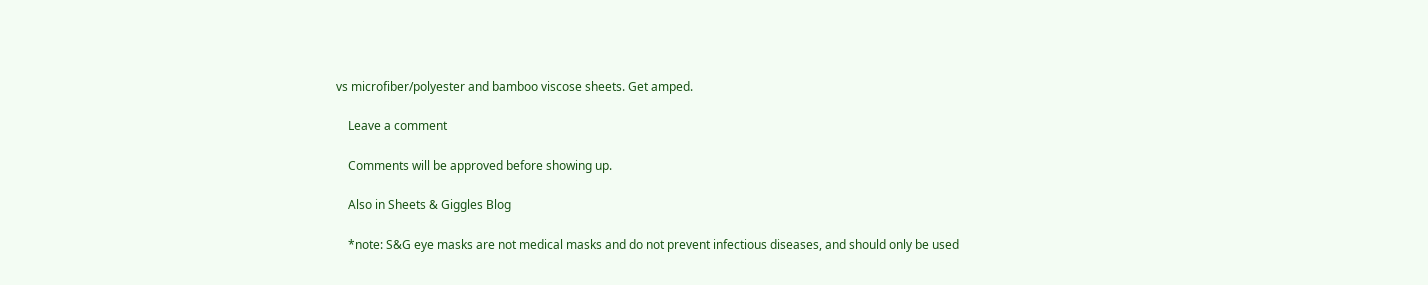vs microfiber/polyester and bamboo viscose sheets. Get amped.

    Leave a comment

    Comments will be approved before showing up.

    Also in Sheets & Giggles Blog

    *note: S&G eye masks are not medical masks and do not prevent infectious diseases, and should only be used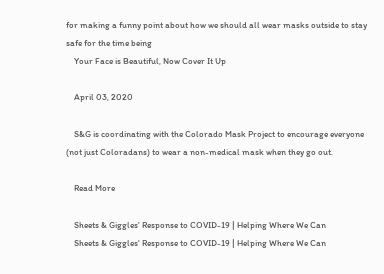for making a funny point about how we should all wear masks outside to stay safe for the time being
    Your Face is Beautiful, Now Cover It Up

    April 03, 2020

    S&G is coordinating with the Colorado Mask Project to encourage everyone (not just Coloradans) to wear a non-medical mask when they go out.

    Read More

    Sheets & Giggles' Response to COVID-19 | Helping Where We Can
    Sheets & Giggles' Response to COVID-19 | Helping Where We Can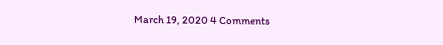March 19, 2020 4 Comments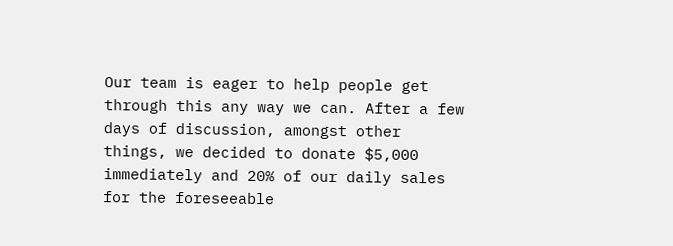Our team is eager to help people get through this any way we can. After a few days of discussion, amongst other things, we decided to donate $5,000 immediately and 20% of our daily sales for the foreseeable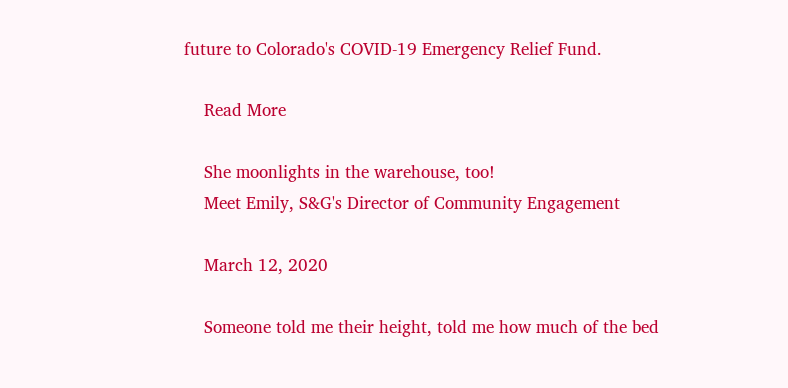future to Colorado's COVID-19 Emergency Relief Fund.

    Read More

    She moonlights in the warehouse, too!
    Meet Emily, S&G's Director of Community Engagement

    March 12, 2020

    Someone told me their height, told me how much of the bed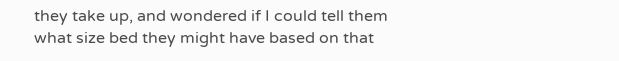they take up, and wondered if I could tell them what size bed they might have based on that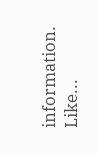information. Like...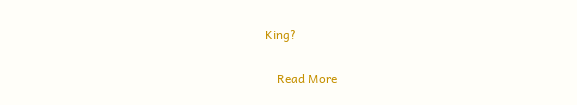King?

    Read More